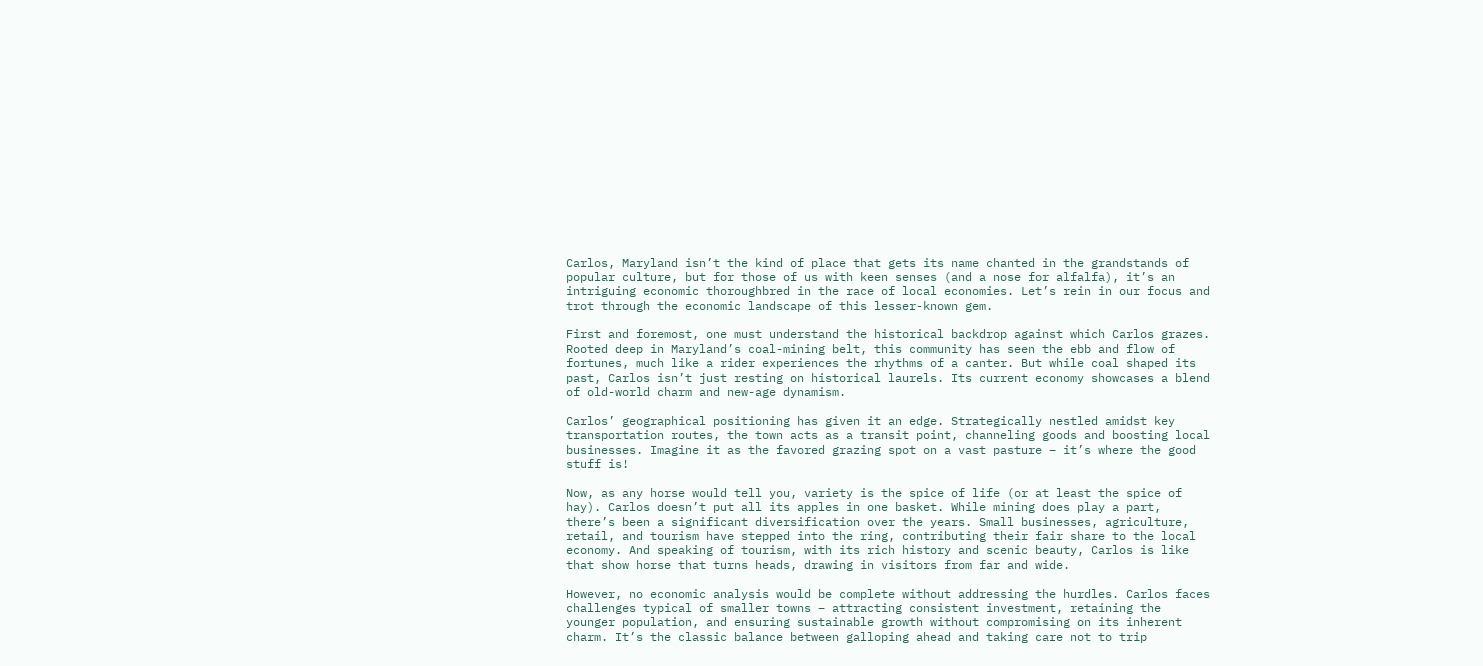Carlos, Maryland isn’t the kind of place that gets its name chanted in the grandstands of popular culture, but for those of us with keen senses (and a nose for alfalfa), it’s an intriguing economic thoroughbred in the race of local economies. Let’s rein in our focus and trot through the economic landscape of this lesser-known gem.

First and foremost, one must understand the historical backdrop against which Carlos grazes. Rooted deep in Maryland’s coal-mining belt, this community has seen the ebb and flow of fortunes, much like a rider experiences the rhythms of a canter. But while coal shaped its past, Carlos isn’t just resting on historical laurels. Its current economy showcases a blend of old-world charm and new-age dynamism.

Carlos’ geographical positioning has given it an edge. Strategically nestled amidst key transportation routes, the town acts as a transit point, channeling goods and boosting local businesses. Imagine it as the favored grazing spot on a vast pasture – it’s where the good stuff is!

Now, as any horse would tell you, variety is the spice of life (or at least the spice of hay). Carlos doesn’t put all its apples in one basket. While mining does play a part, there’s been a significant diversification over the years. Small businesses, agriculture, retail, and tourism have stepped into the ring, contributing their fair share to the local economy. And speaking of tourism, with its rich history and scenic beauty, Carlos is like that show horse that turns heads, drawing in visitors from far and wide.

However, no economic analysis would be complete without addressing the hurdles. Carlos faces challenges typical of smaller towns – attracting consistent investment, retaining the younger population, and ensuring sustainable growth without compromising on its inherent charm. It’s the classic balance between galloping ahead and taking care not to trip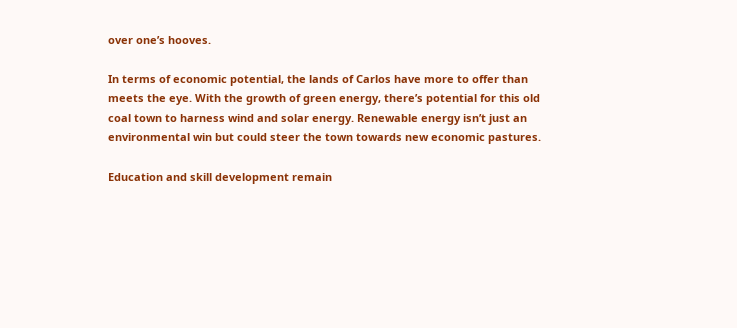over one’s hooves.

In terms of economic potential, the lands of Carlos have more to offer than meets the eye. With the growth of green energy, there’s potential for this old coal town to harness wind and solar energy. Renewable energy isn’t just an environmental win but could steer the town towards new economic pastures.

Education and skill development remain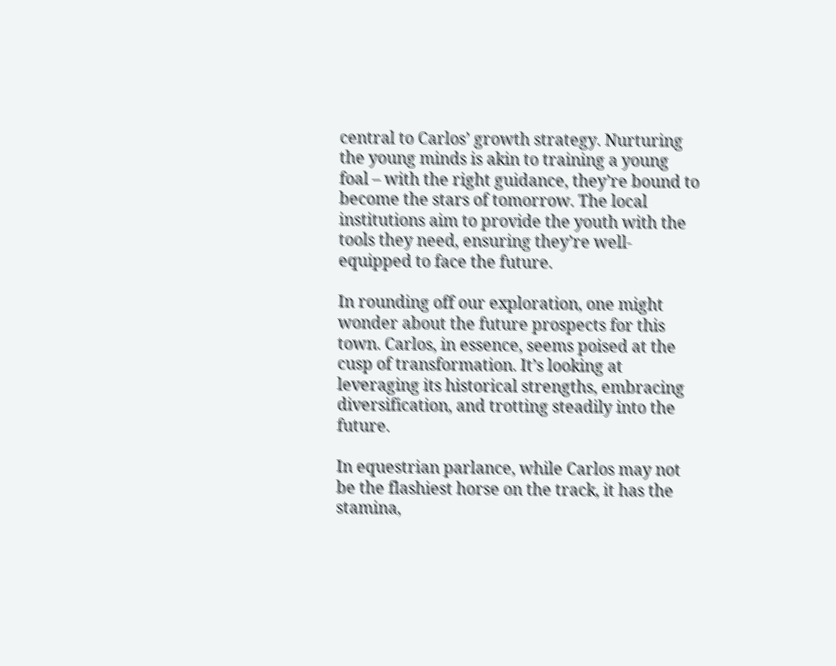central to Carlos’ growth strategy. Nurturing the young minds is akin to training a young foal – with the right guidance, they’re bound to become the stars of tomorrow. The local institutions aim to provide the youth with the tools they need, ensuring they’re well-equipped to face the future.

In rounding off our exploration, one might wonder about the future prospects for this town. Carlos, in essence, seems poised at the cusp of transformation. It’s looking at leveraging its historical strengths, embracing diversification, and trotting steadily into the future.

In equestrian parlance, while Carlos may not be the flashiest horse on the track, it has the stamina,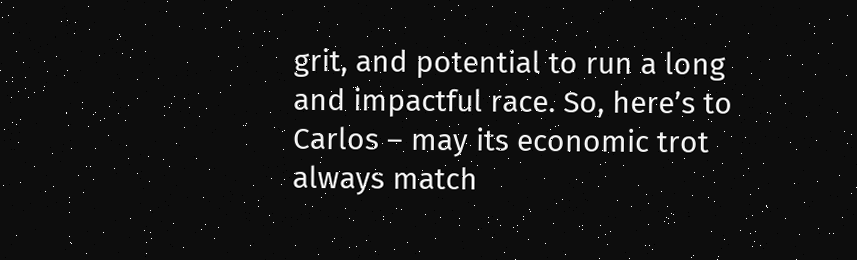grit, and potential to run a long and impactful race. So, here’s to Carlos – may its economic trot always match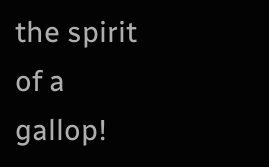the spirit of a gallop!